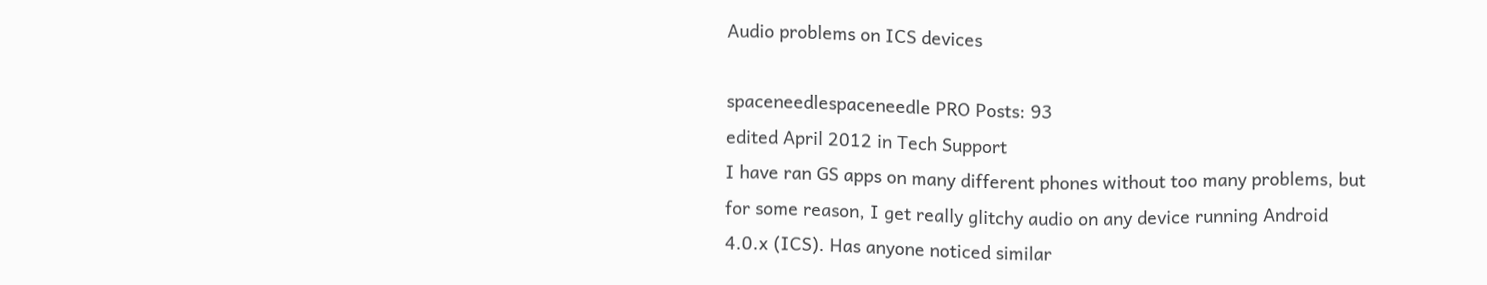Audio problems on ICS devices

spaceneedlespaceneedle PRO Posts: 93
edited April 2012 in Tech Support
I have ran GS apps on many different phones without too many problems, but for some reason, I get really glitchy audio on any device running Android 4.0.x (ICS). Has anyone noticed similar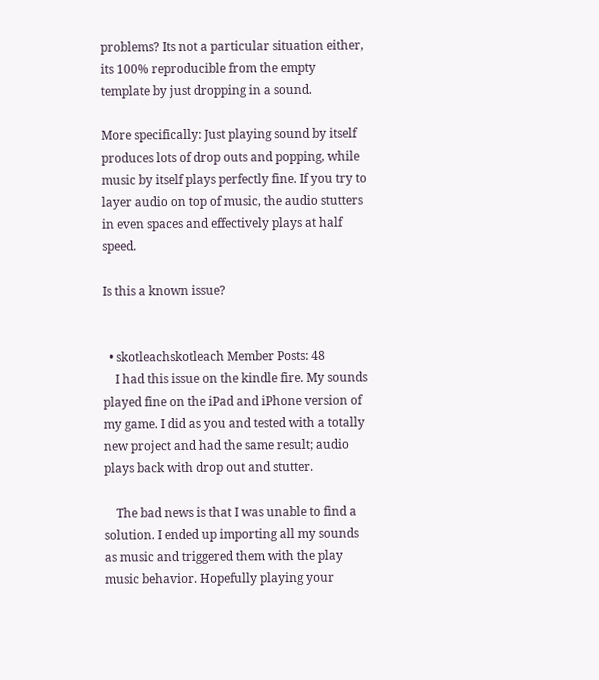problems? Its not a particular situation either, its 100% reproducible from the empty template by just dropping in a sound.

More specifically: Just playing sound by itself produces lots of drop outs and popping, while music by itself plays perfectly fine. If you try to layer audio on top of music, the audio stutters in even spaces and effectively plays at half speed.

Is this a known issue?


  • skotleachskotleach Member Posts: 48
    I had this issue on the kindle fire. My sounds played fine on the iPad and iPhone version of my game. I did as you and tested with a totally new project and had the same result; audio plays back with drop out and stutter.

    The bad news is that I was unable to find a solution. I ended up importing all my sounds as music and triggered them with the play music behavior. Hopefully playing your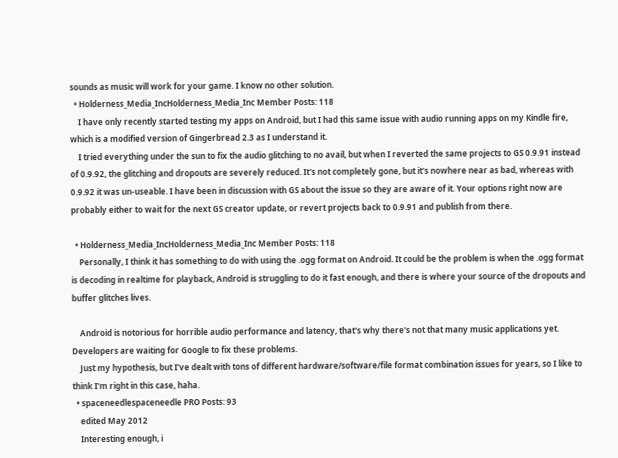sounds as music will work for your game. I know no other solution.
  • Holderness_Media_IncHolderness_Media_Inc Member Posts: 118
    I have only recently started testing my apps on Android, but I had this same issue with audio running apps on my Kindle fire, which is a modified version of Gingerbread 2.3 as I understand it.
    I tried everything under the sun to fix the audio glitching to no avail, but when I reverted the same projects to GS 0.9.91 instead of 0.9.92, the glitching and dropouts are severely reduced. It's not completely gone, but it's nowhere near as bad, whereas with 0.9.92 it was un-useable. I have been in discussion with GS about the issue so they are aware of it. Your options right now are probably either to wait for the next GS creator update, or revert projects back to 0.9.91 and publish from there.

  • Holderness_Media_IncHolderness_Media_Inc Member Posts: 118
    Personally, I think it has something to do with using the .ogg format on Android. It could be the problem is when the .ogg format is decoding in realtime for playback, Android is struggling to do it fast enough, and there is where your source of the dropouts and buffer glitches lives.

    Android is notorious for horrible audio performance and latency, that's why there's not that many music applications yet. Developers are waiting for Google to fix these problems.
    Just my hypothesis, but I've dealt with tons of different hardware/software/file format combination issues for years, so I like to think I'm right in this case, haha.
  • spaceneedlespaceneedle PRO Posts: 93
    edited May 2012
    Interesting enough, i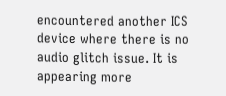encountered another ICS device where there is no audio glitch issue. It is appearing more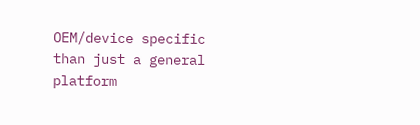OEM/device specific than just a general platform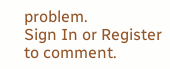problem.
Sign In or Register to comment.